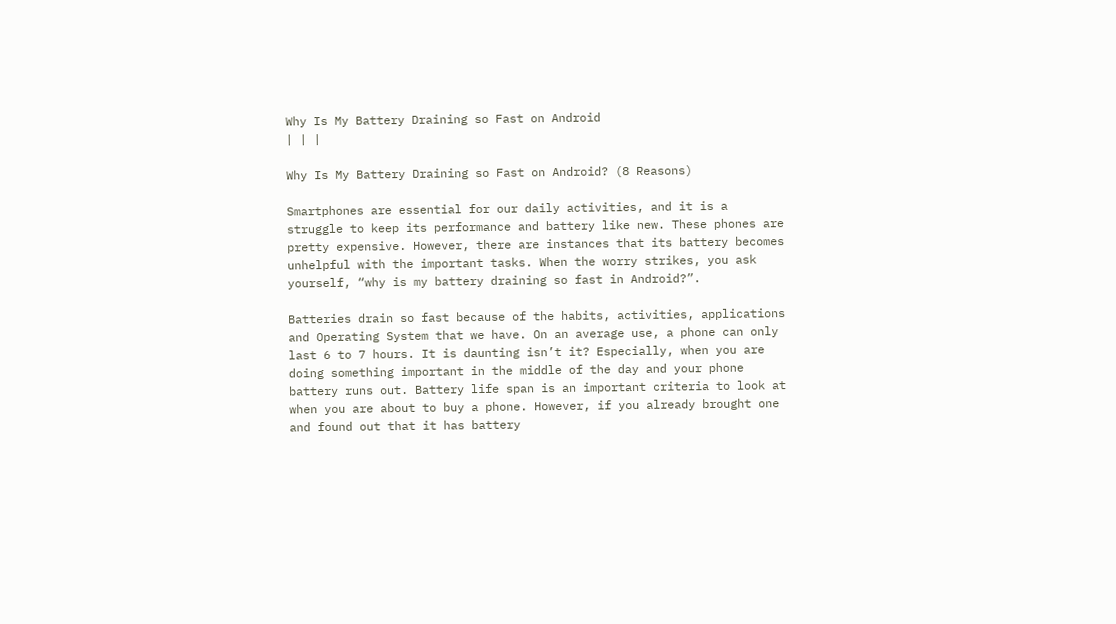Why Is My Battery Draining so Fast on Android
| | |

Why Is My Battery Draining so Fast on Android? (8 Reasons)

Smartphones are essential for our daily activities, and it is a struggle to keep its performance and battery like new. These phones are pretty expensive. However, there are instances that its battery becomes unhelpful with the important tasks. When the worry strikes, you ask yourself, “why is my battery draining so fast in Android?”.

Batteries drain so fast because of the habits, activities, applications and Operating System that we have. On an average use, a phone can only last 6 to 7 hours. It is daunting isn’t it? Especially, when you are doing something important in the middle of the day and your phone battery runs out. Battery life span is an important criteria to look at when you are about to buy a phone. However, if you already brought one and found out that it has battery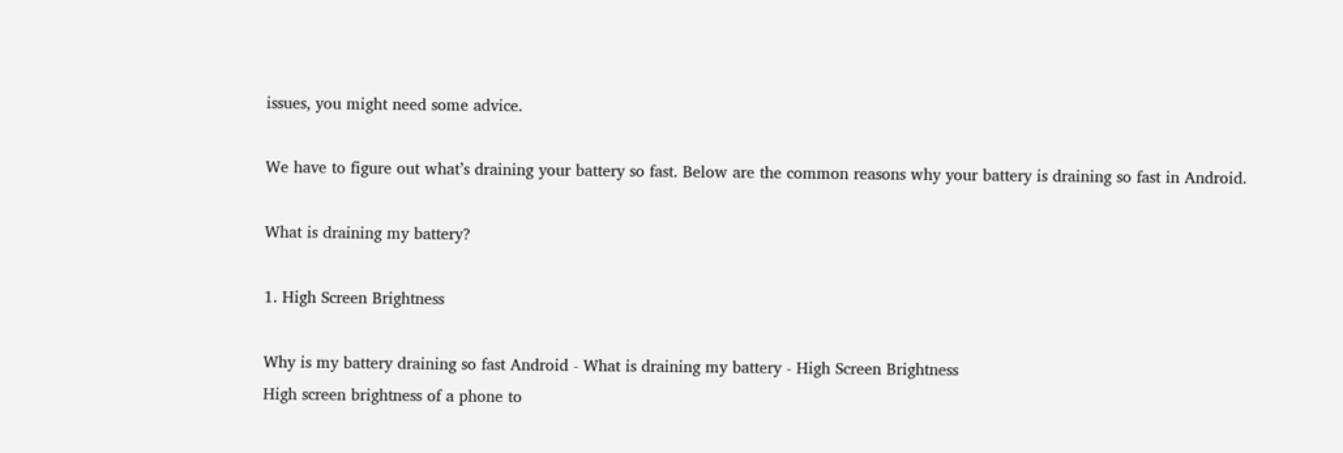issues, you might need some advice.

We have to figure out what’s draining your battery so fast. Below are the common reasons why your battery is draining so fast in Android.

What is draining my battery?

1. High Screen Brightness

Why is my battery draining so fast Android - What is draining my battery - High Screen Brightness
High screen brightness of a phone to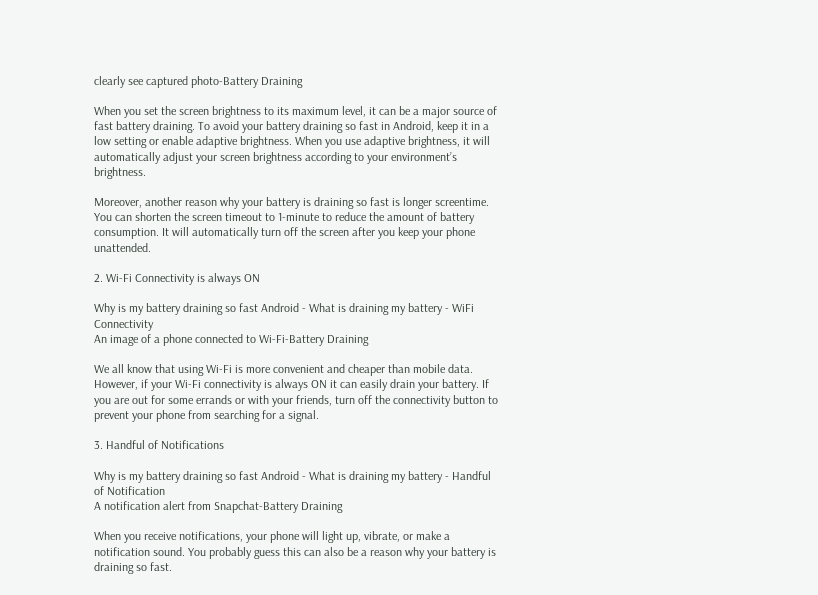clearly see captured photo-Battery Draining

When you set the screen brightness to its maximum level, it can be a major source of fast battery draining. To avoid your battery draining so fast in Android, keep it in a low setting or enable adaptive brightness. When you use adaptive brightness, it will automatically adjust your screen brightness according to your environment’s brightness.

Moreover, another reason why your battery is draining so fast is longer screentime. You can shorten the screen timeout to 1-minute to reduce the amount of battery consumption. It will automatically turn off the screen after you keep your phone unattended.

2. Wi-Fi Connectivity is always ON

Why is my battery draining so fast Android - What is draining my battery - WiFi Connectivity
An image of a phone connected to Wi-Fi-Battery Draining

We all know that using Wi-Fi is more convenient and cheaper than mobile data. However, if your Wi-Fi connectivity is always ON it can easily drain your battery. If you are out for some errands or with your friends, turn off the connectivity button to prevent your phone from searching for a signal.

3. Handful of Notifications

Why is my battery draining so fast Android - What is draining my battery - Handful of Notification
A notification alert from Snapchat-Battery Draining

When you receive notifications, your phone will light up, vibrate, or make a notification sound. You probably guess this can also be a reason why your battery is draining so fast.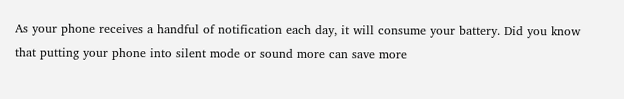As your phone receives a handful of notification each day, it will consume your battery. Did you know that putting your phone into silent mode or sound more can save more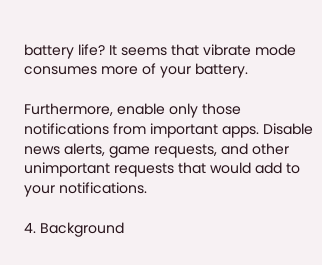battery life? It seems that vibrate mode consumes more of your battery.

Furthermore, enable only those notifications from important apps. Disable news alerts, game requests, and other unimportant requests that would add to your notifications.

4. Background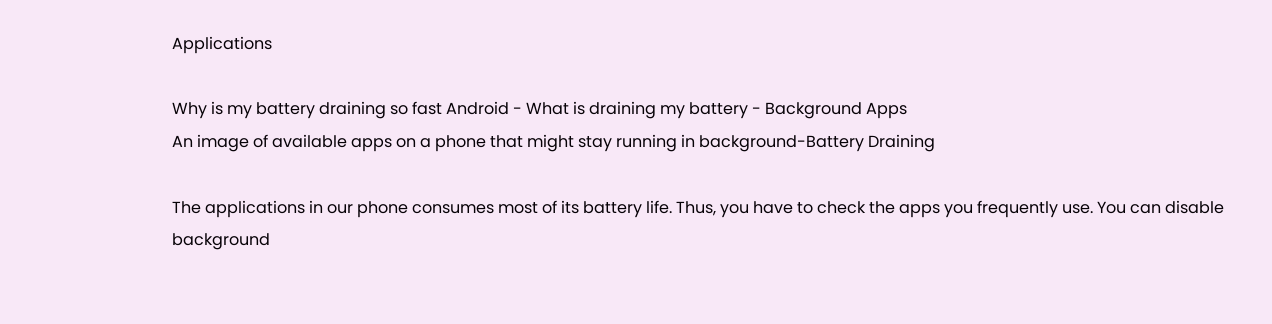Applications

Why is my battery draining so fast Android - What is draining my battery - Background Apps
An image of available apps on a phone that might stay running in background-Battery Draining

The applications in our phone consumes most of its battery life. Thus, you have to check the apps you frequently use. You can disable background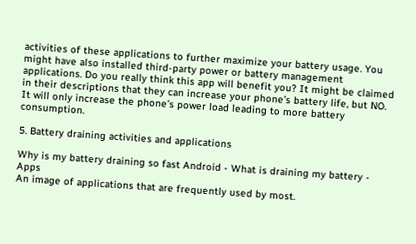activities of these applications to further maximize your battery usage. You might have also installed third-party power or battery management applications. Do you really think this app will benefit you? It might be claimed in their descriptions that they can increase your phone’s battery life, but NO. It will only increase the phone’s power load leading to more battery consumption.

5. Battery draining activities and applications

Why is my battery draining so fast Android - What is draining my battery - Apps
An image of applications that are frequently used by most.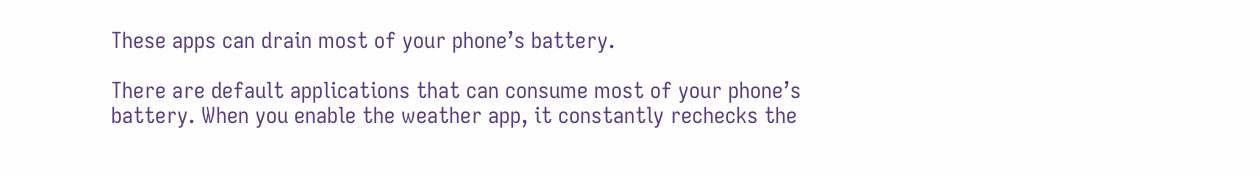These apps can drain most of your phone’s battery.

There are default applications that can consume most of your phone’s battery. When you enable the weather app, it constantly rechecks the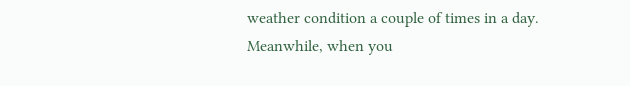weather condition a couple of times in a day. Meanwhile, when you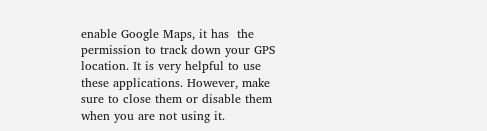enable Google Maps, it has  the permission to track down your GPS location. It is very helpful to use these applications. However, make sure to close them or disable them when you are not using it.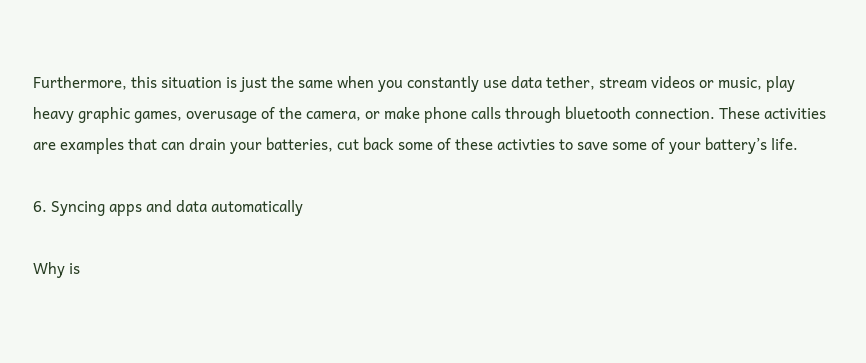Furthermore, this situation is just the same when you constantly use data tether, stream videos or music, play heavy graphic games, overusage of the camera, or make phone calls through bluetooth connection. These activities are examples that can drain your batteries, cut back some of these activties to save some of your battery’s life.

6. Syncing apps and data automatically

Why is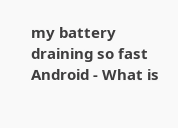my battery draining so fast Android - What is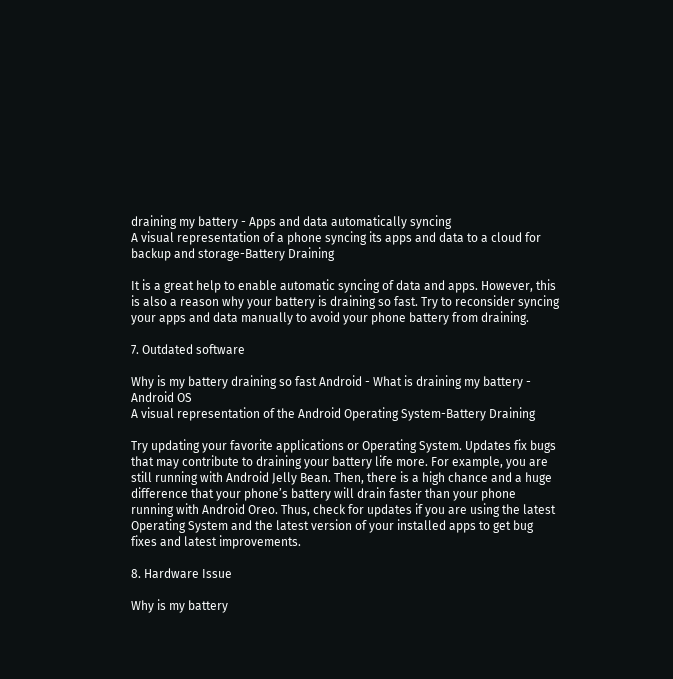draining my battery - Apps and data automatically syncing
A visual representation of a phone syncing its apps and data to a cloud for backup and storage-Battery Draining

It is a great help to enable automatic syncing of data and apps. However, this is also a reason why your battery is draining so fast. Try to reconsider syncing your apps and data manually to avoid your phone battery from draining.

7. Outdated software

Why is my battery draining so fast Android - What is draining my battery - Android OS
A visual representation of the Android Operating System-Battery Draining

Try updating your favorite applications or Operating System. Updates fix bugs that may contribute to draining your battery life more. For example, you are still running with Android Jelly Bean. Then, there is a high chance and a huge difference that your phone’s battery will drain faster than your phone running with Android Oreo. Thus, check for updates if you are using the latest Operating System and the latest version of your installed apps to get bug fixes and latest improvements.

8. Hardware Issue

Why is my battery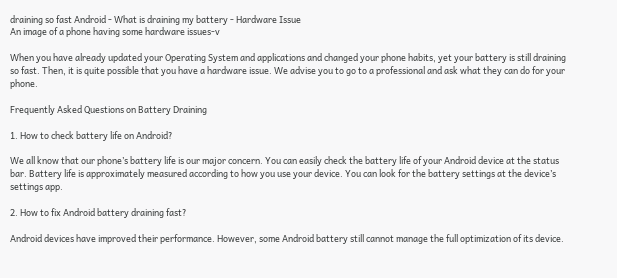draining so fast Android - What is draining my battery - Hardware Issue
An image of a phone having some hardware issues-v

When you have already updated your Operating System and applications and changed your phone habits, yet your battery is still draining so fast. Then, it is quite possible that you have a hardware issue. We advise you to go to a professional and ask what they can do for your phone.

Frequently Asked Questions on Battery Draining

1. How to check battery life on Android?

We all know that our phone’s battery life is our major concern. You can easily check the battery life of your Android device at the status bar. Battery life is approximately measured according to how you use your device. You can look for the battery settings at the device’s settings app.

2. How to fix Android battery draining fast?

Android devices have improved their performance. However, some Android battery still cannot manage the full optimization of its device.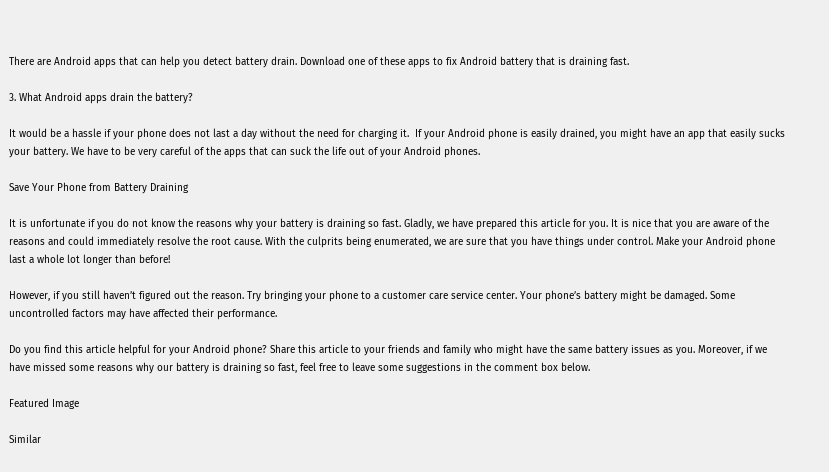There are Android apps that can help you detect battery drain. Download one of these apps to fix Android battery that is draining fast.

3. What Android apps drain the battery?

It would be a hassle if your phone does not last a day without the need for charging it.  If your Android phone is easily drained, you might have an app that easily sucks your battery. We have to be very careful of the apps that can suck the life out of your Android phones.

Save Your Phone from Battery Draining

It is unfortunate if you do not know the reasons why your battery is draining so fast. Gladly, we have prepared this article for you. It is nice that you are aware of the reasons and could immediately resolve the root cause. With the culprits being enumerated, we are sure that you have things under control. Make your Android phone last a whole lot longer than before!

However, if you still haven’t figured out the reason. Try bringing your phone to a customer care service center. Your phone’s battery might be damaged. Some uncontrolled factors may have affected their performance.

Do you find this article helpful for your Android phone? Share this article to your friends and family who might have the same battery issues as you. Moreover, if we have missed some reasons why our battery is draining so fast, feel free to leave some suggestions in the comment box below.

Featured Image

Similar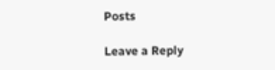Posts

Leave a Reply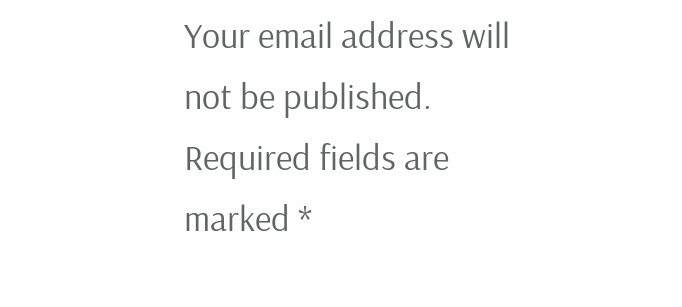Your email address will not be published. Required fields are marked *